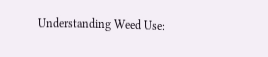Understanding Weed Use: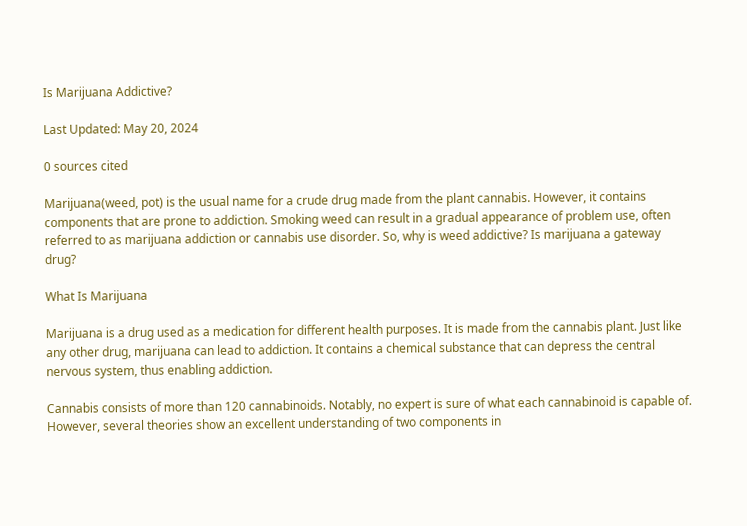Is Marijuana Addictive?

Last Updated: May 20, 2024

0 sources cited

Marijuana(weed, pot) is the usual name for a crude drug made from the plant cannabis. However, it contains components that are prone to addiction. Smoking weed can result in a gradual appearance of problem use, often referred to as marijuana addiction or cannabis use disorder. So, why is weed addictive? Is marijuana a gateway drug?

What Is Marijuana

Marijuana is a drug used as a medication for different health purposes. It is made from the cannabis plant. Just like any other drug, marijuana can lead to addiction. It contains a chemical substance that can depress the central nervous system, thus enabling addiction.

Cannabis consists of more than 120 cannabinoids. Notably, no expert is sure of what each cannabinoid is capable of. However, several theories show an excellent understanding of two components in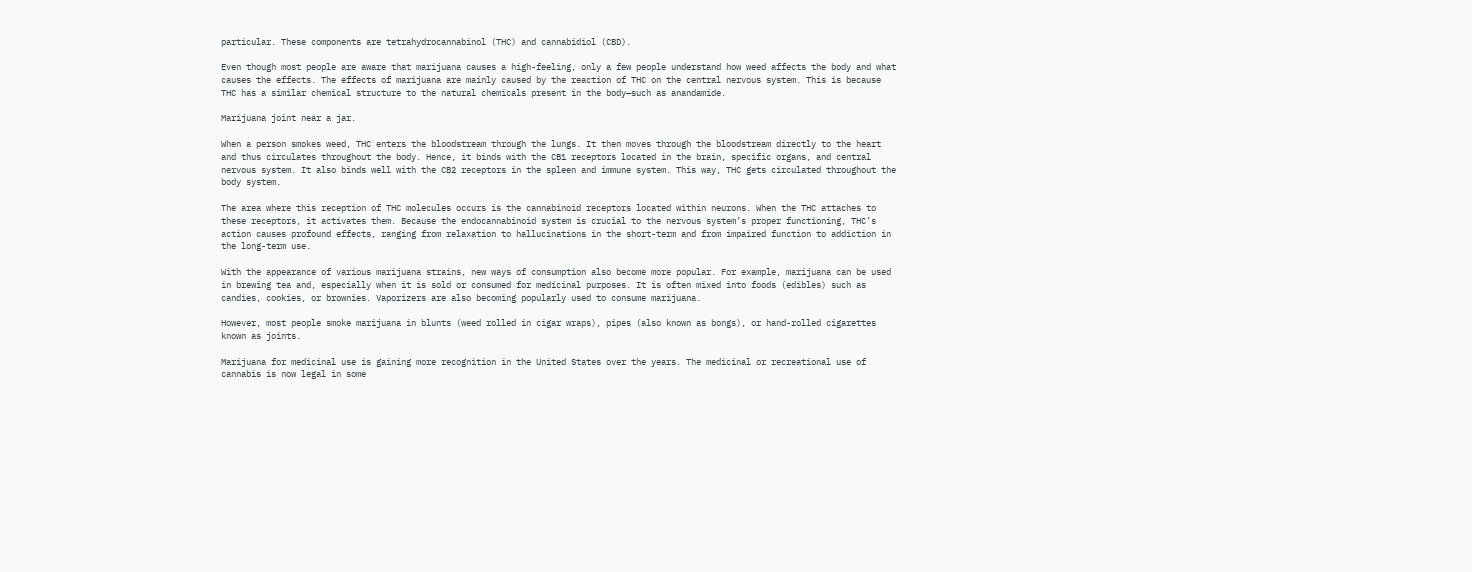particular. These components are tetrahydrocannabinol (THC) and cannabidiol (CBD).

Even though most people are aware that marijuana causes a high-feeling, only a few people understand how weed affects the body and what causes the effects. The effects of marijuana are mainly caused by the reaction of THC on the central nervous system. This is because THC has a similar chemical structure to the natural chemicals present in the body—such as anandamide.

Marijuana joint near a jar.

When a person smokes weed, THC enters the bloodstream through the lungs. It then moves through the bloodstream directly to the heart and thus circulates throughout the body. Hence, it binds with the CB1 receptors located in the brain, specific organs, and central nervous system. It also binds well with the CB2 receptors in the spleen and immune system. This way, THC gets circulated throughout the body system.

The area where this reception of THC molecules occurs is the cannabinoid receptors located within neurons. When the THC attaches to these receptors, it activates them. Because the endocannabinoid system is crucial to the nervous system’s proper functioning, THC’s action causes profound effects, ranging from relaxation to hallucinations in the short-term and from impaired function to addiction in the long-term use.

With the appearance of various marijuana strains, new ways of consumption also become more popular. For example, marijuana can be used in brewing tea and, especially when it is sold or consumed for medicinal purposes. It is often mixed into foods (edibles) such as candies, cookies, or brownies. Vaporizers are also becoming popularly used to consume marijuana.

However, most people smoke marijuana in blunts (weed rolled in cigar wraps), pipes (also known as bongs), or hand-rolled cigarettes known as joints.

Marijuana for medicinal use is gaining more recognition in the United States over the years. The medicinal or recreational use of cannabis is now legal in some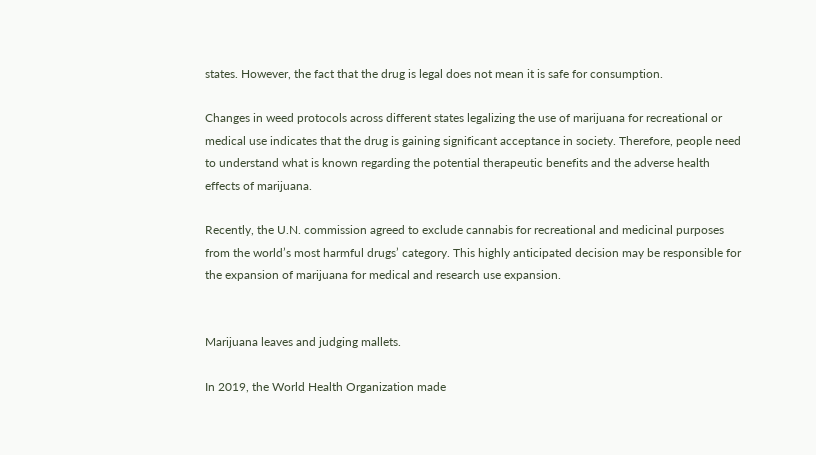states. However, the fact that the drug is legal does not mean it is safe for consumption.

Changes in weed protocols across different states legalizing the use of marijuana for recreational or medical use indicates that the drug is gaining significant acceptance in society. Therefore, people need to understand what is known regarding the potential therapeutic benefits and the adverse health effects of marijuana.

Recently, the U.N. commission agreed to exclude cannabis for recreational and medicinal purposes from the world’s most harmful drugs’ category. This highly anticipated decision may be responsible for the expansion of marijuana for medical and research use expansion.


Marijuana leaves and judging mallets.

In 2019, the World Health Organization made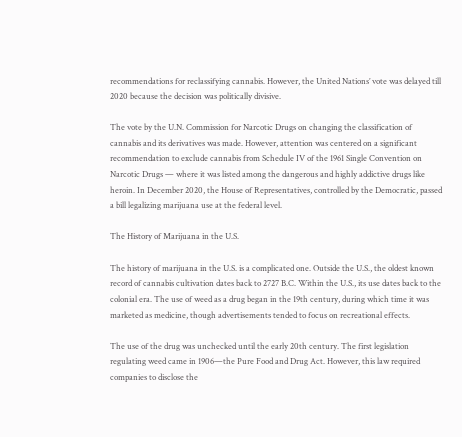recommendations for reclassifying cannabis. However, the United Nations’ vote was delayed till 2020 because the decision was politically divisive.

The vote by the U.N. Commission for Narcotic Drugs on changing the classification of cannabis and its derivatives was made. However, attention was centered on a significant recommendation to exclude cannabis from Schedule IV of the 1961 Single Convention on Narcotic Drugs — where it was listed among the dangerous and highly addictive drugs like heroin. In December 2020, the House of Representatives, controlled by the Democratic, passed a bill legalizing marijuana use at the federal level.

The History of Marijuana in the U.S.

The history of marijuana in the U.S. is a complicated one. Outside the U.S., the oldest known record of cannabis cultivation dates back to 2727 B.C. Within the U.S., its use dates back to the colonial era. The use of weed as a drug began in the 19th century, during which time it was marketed as medicine, though advertisements tended to focus on recreational effects.

The use of the drug was unchecked until the early 20th century. The first legislation regulating weed came in 1906—the Pure Food and Drug Act. However, this law required companies to disclose the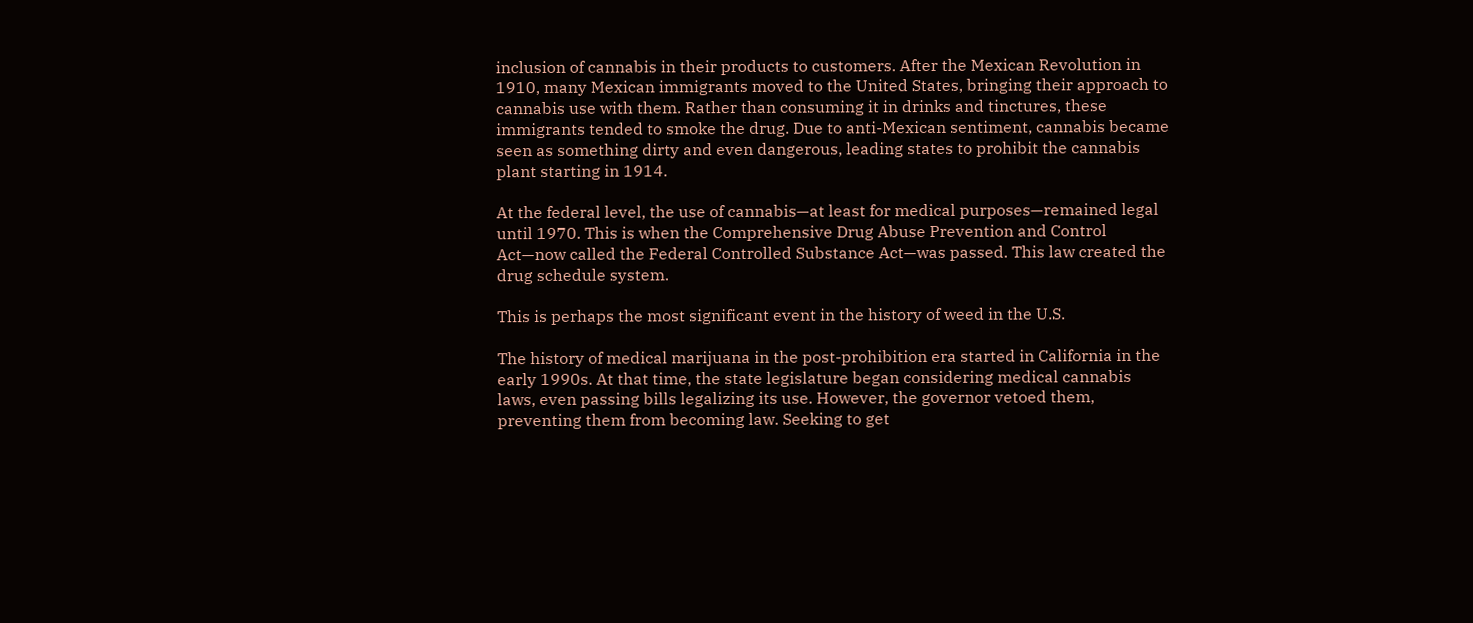inclusion of cannabis in their products to customers. After the Mexican Revolution in 1910, many Mexican immigrants moved to the United States, bringing their approach to cannabis use with them. Rather than consuming it in drinks and tinctures, these immigrants tended to smoke the drug. Due to anti-Mexican sentiment, cannabis became seen as something dirty and even dangerous, leading states to prohibit the cannabis plant starting in 1914.

At the federal level, the use of cannabis—at least for medical purposes—remained legal until 1970. This is when the Comprehensive Drug Abuse Prevention and Control Act—now called the Federal Controlled Substance Act—was passed. This law created the drug schedule system.

This is perhaps the most significant event in the history of weed in the U.S.

The history of medical marijuana in the post-prohibition era started in California in the early 1990s. At that time, the state legislature began considering medical cannabis laws, even passing bills legalizing its use. However, the governor vetoed them, preventing them from becoming law. Seeking to get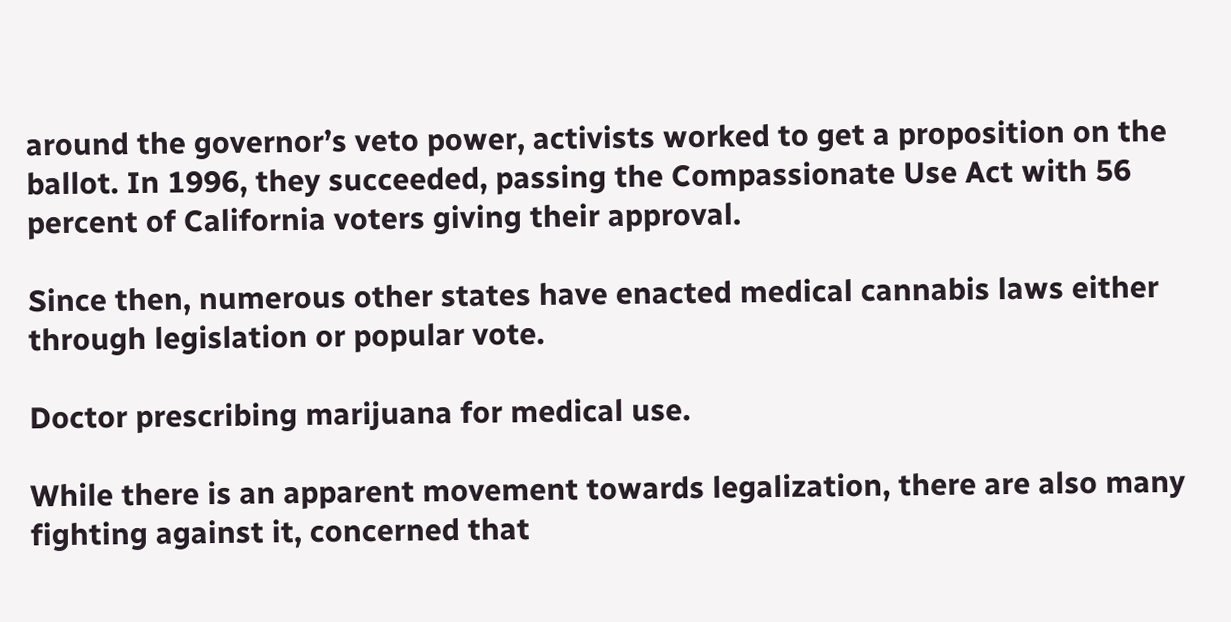around the governor’s veto power, activists worked to get a proposition on the ballot. In 1996, they succeeded, passing the Compassionate Use Act with 56 percent of California voters giving their approval.

Since then, numerous other states have enacted medical cannabis laws either through legislation or popular vote.

Doctor prescribing marijuana for medical use.

While there is an apparent movement towards legalization, there are also many fighting against it, concerned that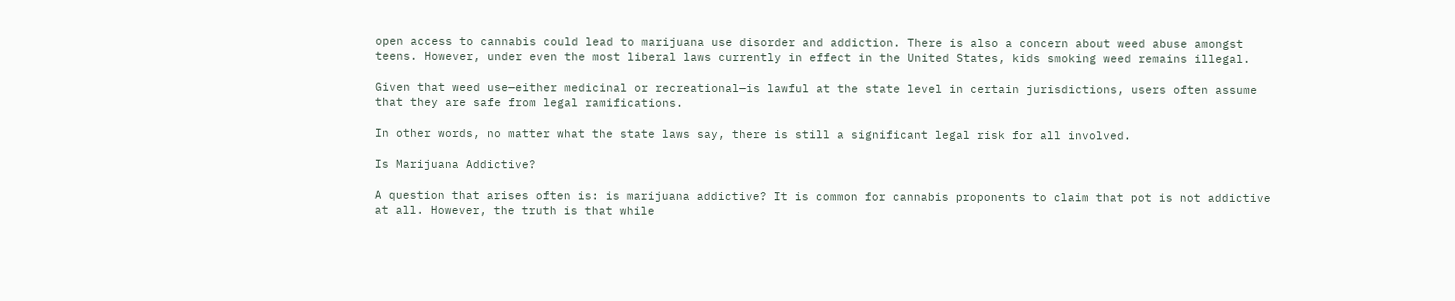open access to cannabis could lead to marijuana use disorder and addiction. There is also a concern about weed abuse amongst teens. However, under even the most liberal laws currently in effect in the United States, kids smoking weed remains illegal.

Given that weed use—either medicinal or recreational—is lawful at the state level in certain jurisdictions, users often assume that they are safe from legal ramifications.

In other words, no matter what the state laws say, there is still a significant legal risk for all involved.

Is Marijuana Addictive?

A question that arises often is: is marijuana addictive? It is common for cannabis proponents to claim that pot is not addictive at all. However, the truth is that while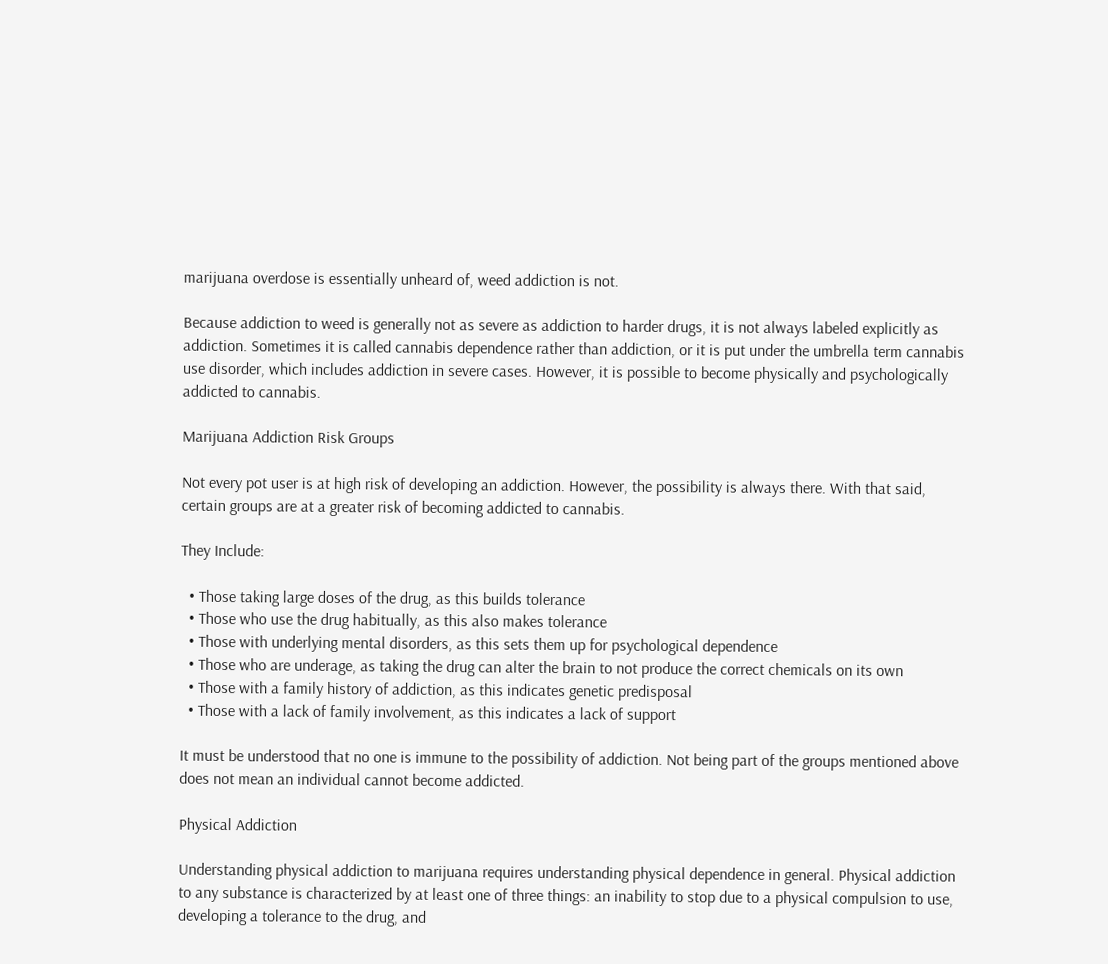marijuana overdose is essentially unheard of, weed addiction is not.

Because addiction to weed is generally not as severe as addiction to harder drugs, it is not always labeled explicitly as addiction. Sometimes it is called cannabis dependence rather than addiction, or it is put under the umbrella term cannabis use disorder, which includes addiction in severe cases. However, it is possible to become physically and psychologically addicted to cannabis.

Marijuana Addiction Risk Groups

Not every pot user is at high risk of developing an addiction. However, the possibility is always there. With that said, certain groups are at a greater risk of becoming addicted to cannabis.

They Include:

  • Those taking large doses of the drug, as this builds tolerance
  • Those who use the drug habitually, as this also makes tolerance
  • Those with underlying mental disorders, as this sets them up for psychological dependence
  • Those who are underage, as taking the drug can alter the brain to not produce the correct chemicals on its own
  • Those with a family history of addiction, as this indicates genetic predisposal
  • Those with a lack of family involvement, as this indicates a lack of support

It must be understood that no one is immune to the possibility of addiction. Not being part of the groups mentioned above does not mean an individual cannot become addicted.

Physical Addiction

Understanding physical addiction to marijuana requires understanding physical dependence in general. Physical addiction to any substance is characterized by at least one of three things: an inability to stop due to a physical compulsion to use, developing a tolerance to the drug, and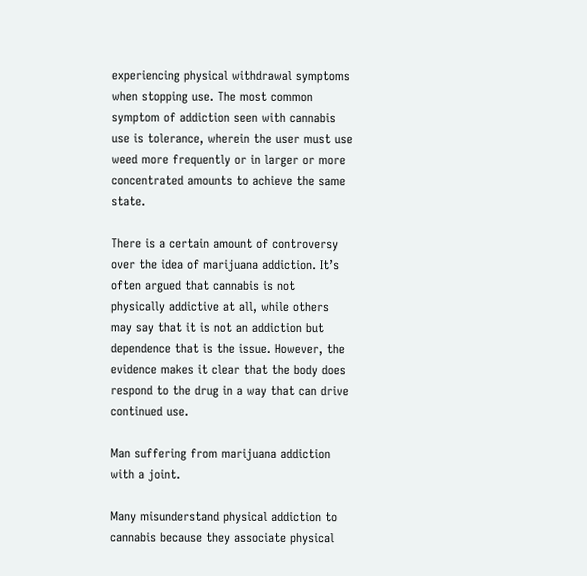experiencing physical withdrawal symptoms when stopping use. The most common symptom of addiction seen with cannabis use is tolerance, wherein the user must use weed more frequently or in larger or more concentrated amounts to achieve the same state.

There is a certain amount of controversy over the idea of marijuana addiction. It’s often argued that cannabis is not physically addictive at all, while others may say that it is not an addiction but dependence that is the issue. However, the evidence makes it clear that the body does respond to the drug in a way that can drive continued use.

Man suffering from marijuana addiction with a joint.

Many misunderstand physical addiction to cannabis because they associate physical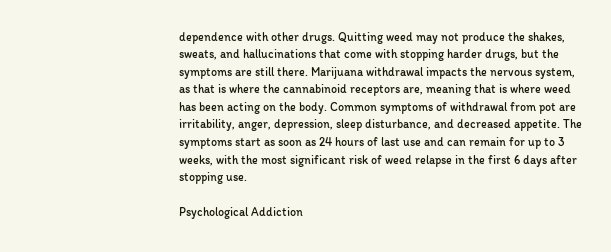dependence with other drugs. Quitting weed may not produce the shakes, sweats, and hallucinations that come with stopping harder drugs, but the symptoms are still there. Marijuana withdrawal impacts the nervous system, as that is where the cannabinoid receptors are, meaning that is where weed has been acting on the body. Common symptoms of withdrawal from pot are irritability, anger, depression, sleep disturbance, and decreased appetite. The symptoms start as soon as 24 hours of last use and can remain for up to 3 weeks, with the most significant risk of weed relapse in the first 6 days after stopping use.

Psychological Addiction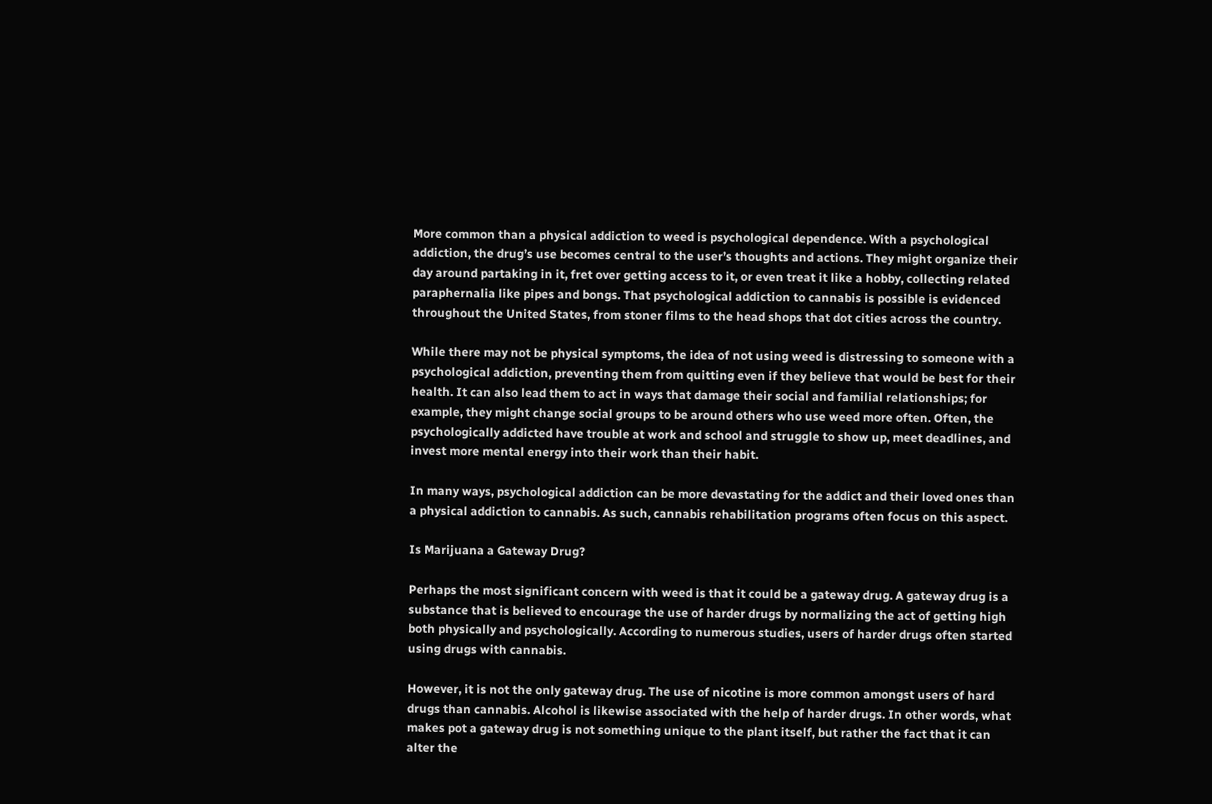More common than a physical addiction to weed is psychological dependence. With a psychological addiction, the drug’s use becomes central to the user’s thoughts and actions. They might organize their day around partaking in it, fret over getting access to it, or even treat it like a hobby, collecting related paraphernalia like pipes and bongs. That psychological addiction to cannabis is possible is evidenced throughout the United States, from stoner films to the head shops that dot cities across the country.

While there may not be physical symptoms, the idea of not using weed is distressing to someone with a psychological addiction, preventing them from quitting even if they believe that would be best for their health. It can also lead them to act in ways that damage their social and familial relationships; for example, they might change social groups to be around others who use weed more often. Often, the psychologically addicted have trouble at work and school and struggle to show up, meet deadlines, and invest more mental energy into their work than their habit.

In many ways, psychological addiction can be more devastating for the addict and their loved ones than a physical addiction to cannabis. As such, cannabis rehabilitation programs often focus on this aspect.

Is Marijuana a Gateway Drug?

Perhaps the most significant concern with weed is that it could be a gateway drug. A gateway drug is a substance that is believed to encourage the use of harder drugs by normalizing the act of getting high both physically and psychologically. According to numerous studies, users of harder drugs often started using drugs with cannabis.

However, it is not the only gateway drug. The use of nicotine is more common amongst users of hard drugs than cannabis. Alcohol is likewise associated with the help of harder drugs. In other words, what makes pot a gateway drug is not something unique to the plant itself, but rather the fact that it can alter the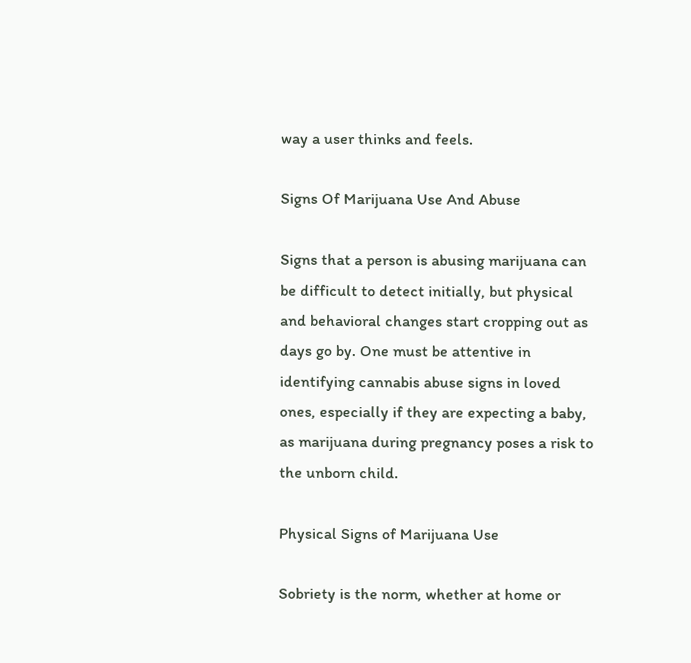way a user thinks and feels.

Signs Of Marijuana Use And Abuse

Signs that a person is abusing marijuana can be difficult to detect initially, but physical and behavioral changes start cropping out as days go by. One must be attentive in identifying cannabis abuse signs in loved ones, especially if they are expecting a baby, as marijuana during pregnancy poses a risk to the unborn child.

Physical Signs of Marijuana Use

Sobriety is the norm, whether at home or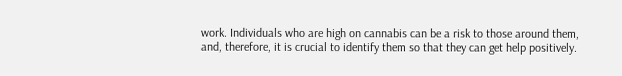work. Individuals who are high on cannabis can be a risk to those around them, and, therefore, it is crucial to identify them so that they can get help positively.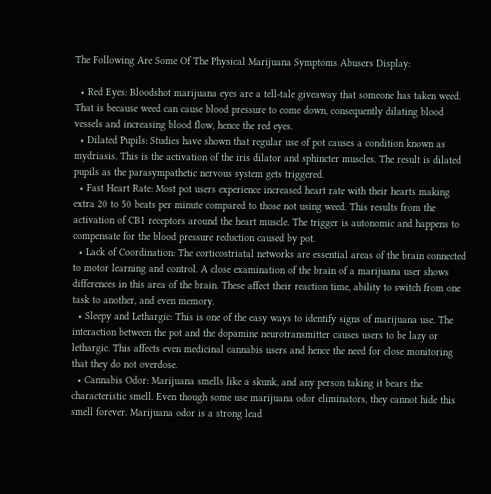The Following Are Some Of The Physical Marijuana Symptoms Abusers Display:

  • Red Eyes: Bloodshot marijuana eyes are a tell-tale giveaway that someone has taken weed. That is because weed can cause blood pressure to come down, consequently dilating blood vessels and increasing blood flow, hence the red eyes.
  • Dilated Pupils: Studies have shown that regular use of pot causes a condition known as mydriasis. This is the activation of the iris dilator and sphincter muscles. The result is dilated pupils as the parasympathetic nervous system gets triggered.
  • Fast Heart Rate: Most pot users experience increased heart rate with their hearts making extra 20 to 50 beats per minute compared to those not using weed. This results from the activation of CB1 receptors around the heart muscle. The trigger is autonomic and happens to compensate for the blood pressure reduction caused by pot.
  • Lack of Coordination: The corticostriatal networks are essential areas of the brain connected to motor learning and control. A close examination of the brain of a marijuana user shows differences in this area of the brain. These affect their reaction time, ability to switch from one task to another, and even memory.
  • Sleepy and Lethargic: This is one of the easy ways to identify signs of marijuana use. The interaction between the pot and the dopamine neurotransmitter causes users to be lazy or lethargic. This affects even medicinal cannabis users and hence the need for close monitoring that they do not overdose.
  • Cannabis Odor: Marijuana smells like a skunk, and any person taking it bears the characteristic smell. Even though some use marijuana odor eliminators, they cannot hide this smell forever. Marijuana odor is a strong lead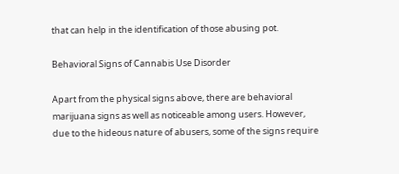that can help in the identification of those abusing pot.

Behavioral Signs of Cannabis Use Disorder

Apart from the physical signs above, there are behavioral marijuana signs as well as noticeable among users. However, due to the hideous nature of abusers, some of the signs require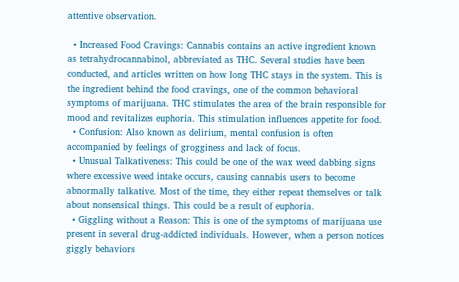attentive observation.

  • Increased Food Cravings: Cannabis contains an active ingredient known as tetrahydrocannabinol, abbreviated as THC. Several studies have been conducted, and articles written on how long THC stays in the system. This is the ingredient behind the food cravings, one of the common behavioral symptoms of marijuana. THC stimulates the area of the brain responsible for mood and revitalizes euphoria. This stimulation influences appetite for food.
  • Confusion: Also known as delirium, mental confusion is often accompanied by feelings of grogginess and lack of focus.
  • Unusual Talkativeness: This could be one of the wax weed dabbing signs where excessive weed intake occurs, causing cannabis users to become abnormally talkative. Most of the time, they either repeat themselves or talk about nonsensical things. This could be a result of euphoria.
  • Giggling without a Reason: This is one of the symptoms of marijuana use present in several drug-addicted individuals. However, when a person notices giggly behaviors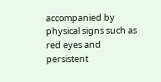accompanied by physical signs such as red eyes and persistent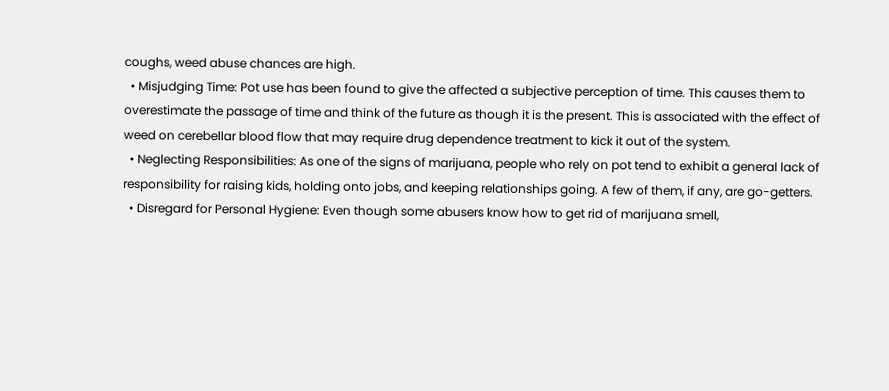coughs, weed abuse chances are high.
  • Misjudging Time: Pot use has been found to give the affected a subjective perception of time. This causes them to overestimate the passage of time and think of the future as though it is the present. This is associated with the effect of weed on cerebellar blood flow that may require drug dependence treatment to kick it out of the system.
  • Neglecting Responsibilities: As one of the signs of marijuana, people who rely on pot tend to exhibit a general lack of responsibility for raising kids, holding onto jobs, and keeping relationships going. A few of them, if any, are go-getters.
  • Disregard for Personal Hygiene: Even though some abusers know how to get rid of marijuana smell,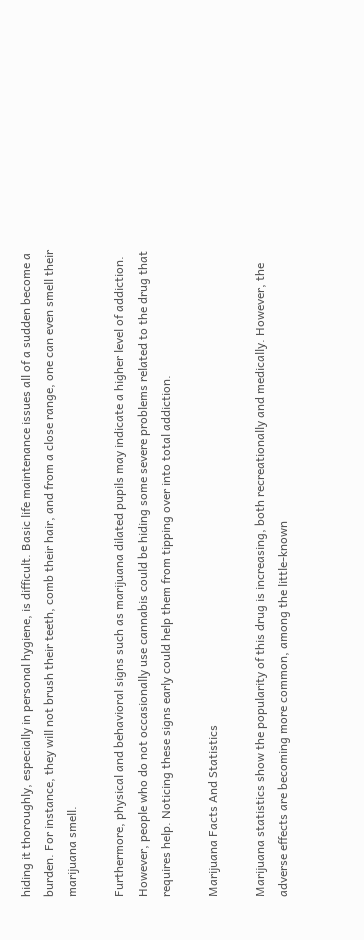hiding it thoroughly, especially in personal hygiene, is difficult. Basic life maintenance issues all of a sudden become a burden. For instance, they will not brush their teeth, comb their hair, and from a close range, one can even smell their marijuana smell.

Furthermore, physical and behavioral signs such as marijuana dilated pupils may indicate a higher level of addiction. However, people who do not occasionally use cannabis could be hiding some severe problems related to the drug that requires help. Noticing these signs early could help them from tipping over into total addiction.

Marijuana Facts And Statistics

Marijuana statistics show the popularity of this drug is increasing, both recreationally and medically. However, the adverse effects are becoming more common, among the little-known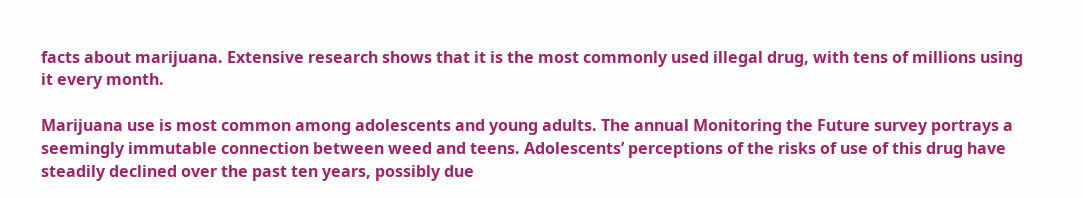facts about marijuana. Extensive research shows that it is the most commonly used illegal drug, with tens of millions using it every month.

Marijuana use is most common among adolescents and young adults. The annual Monitoring the Future survey portrays a seemingly immutable connection between weed and teens. Adolescents’ perceptions of the risks of use of this drug have steadily declined over the past ten years, possibly due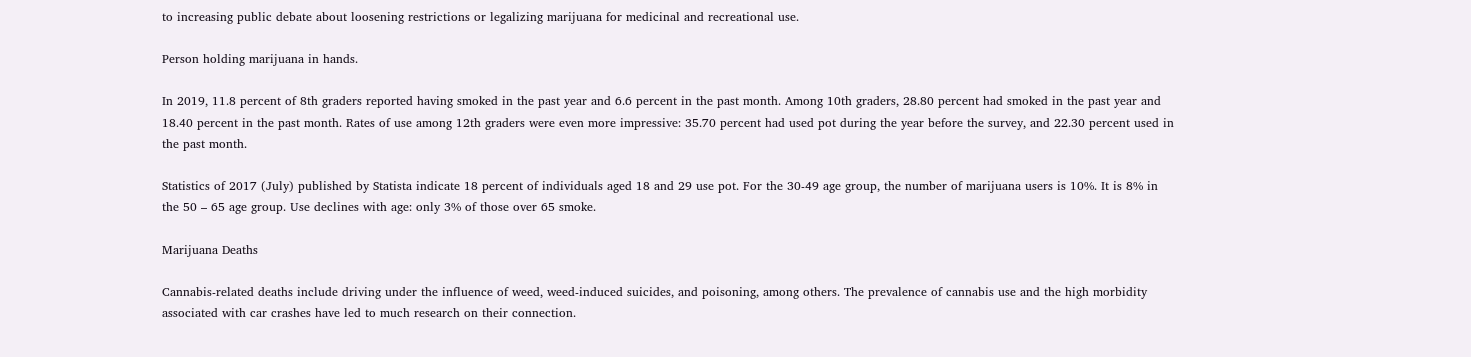to increasing public debate about loosening restrictions or legalizing marijuana for medicinal and recreational use.

Person holding marijuana in hands.

In 2019, 11.8 percent of 8th graders reported having smoked in the past year and 6.6 percent in the past month. Among 10th graders, 28.80 percent had smoked in the past year and 18.40 percent in the past month. Rates of use among 12th graders were even more impressive: 35.70 percent had used pot during the year before the survey, and 22.30 percent used in the past month.

Statistics of 2017 (July) published by Statista indicate 18 percent of individuals aged 18 and 29 use pot. For the 30-49 age group, the number of marijuana users is 10%. It is 8% in the 50 – 65 age group. Use declines with age: only 3% of those over 65 smoke.

Marijuana Deaths

Cannabis-related deaths include driving under the influence of weed, weed-induced suicides, and poisoning, among others. The prevalence of cannabis use and the high morbidity associated with car crashes have led to much research on their connection.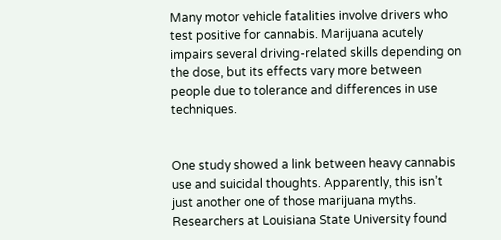Many motor vehicle fatalities involve drivers who test positive for cannabis. Marijuana acutely impairs several driving-related skills depending on the dose, but its effects vary more between people due to tolerance and differences in use techniques.


One study showed a link between heavy cannabis use and suicidal thoughts. Apparently, this isn’t just another one of those marijuana myths. Researchers at Louisiana State University found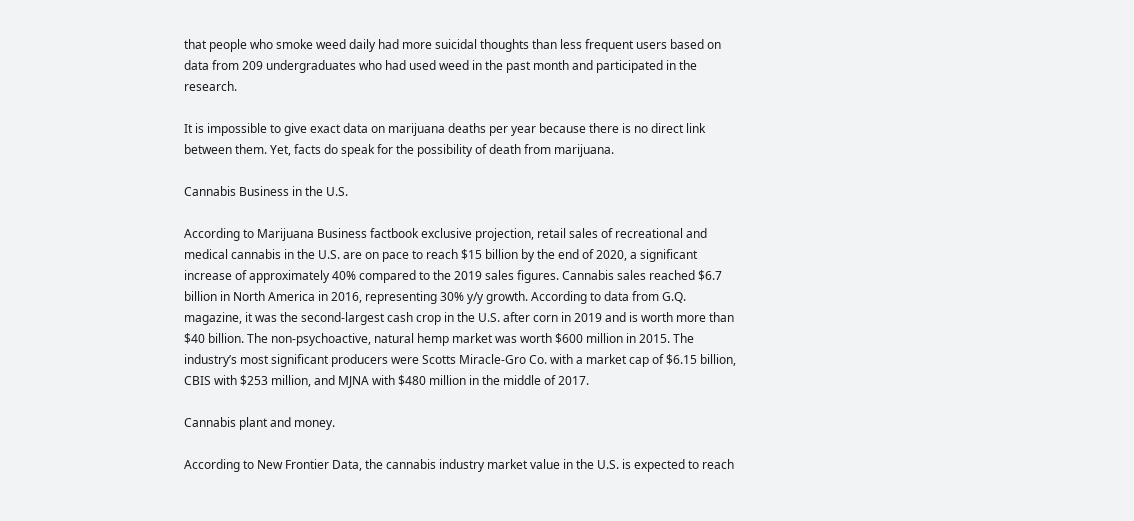that people who smoke weed daily had more suicidal thoughts than less frequent users based on data from 209 undergraduates who had used weed in the past month and participated in the research.

It is impossible to give exact data on marijuana deaths per year because there is no direct link between them. Yet, facts do speak for the possibility of death from marijuana.

Cannabis Business in the U.S.

According to Marijuana Business factbook exclusive projection, retail sales of recreational and medical cannabis in the U.S. are on pace to reach $15 billion by the end of 2020, a significant increase of approximately 40% compared to the 2019 sales figures. Cannabis sales reached $6.7 billion in North America in 2016, representing 30% y/y growth. According to data from G.Q. magazine, it was the second-largest cash crop in the U.S. after corn in 2019 and is worth more than $40 billion. The non-psychoactive, natural hemp market was worth $600 million in 2015. The industry’s most significant producers were Scotts Miracle-Gro Co. with a market cap of $6.15 billion, CBIS with $253 million, and MJNA with $480 million in the middle of 2017.

Cannabis plant and money.

According to New Frontier Data, the cannabis industry market value in the U.S. is expected to reach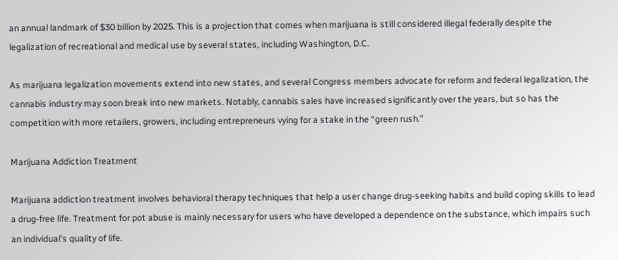an annual landmark of $30 billion by 2025. This is a projection that comes when marijuana is still considered illegal federally despite the legalization of recreational and medical use by several states, including Washington, D.C.

As marijuana legalization movements extend into new states, and several Congress members advocate for reform and federal legalization, the cannabis industry may soon break into new markets. Notably, cannabis sales have increased significantly over the years, but so has the competition with more retailers, growers, including entrepreneurs vying for a stake in the “green rush.”

Marijuana Addiction Treatment

Marijuana addiction treatment involves behavioral therapy techniques that help a user change drug-seeking habits and build coping skills to lead a drug-free life. Treatment for pot abuse is mainly necessary for users who have developed a dependence on the substance, which impairs such an individual’s quality of life.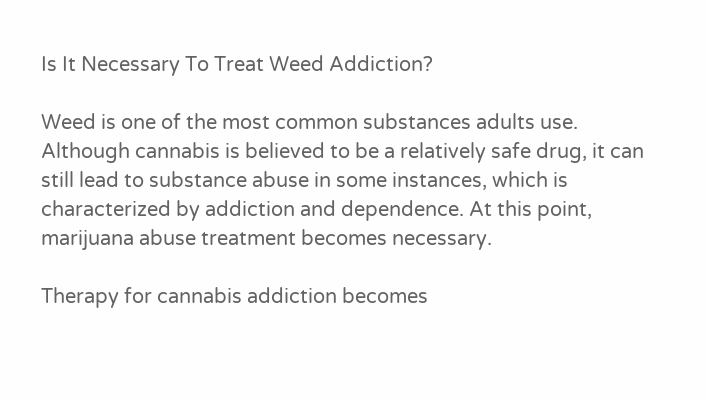Is It Necessary To Treat Weed Addiction?

Weed is one of the most common substances adults use. Although cannabis is believed to be a relatively safe drug, it can still lead to substance abuse in some instances, which is characterized by addiction and dependence. At this point, marijuana abuse treatment becomes necessary.

Therapy for cannabis addiction becomes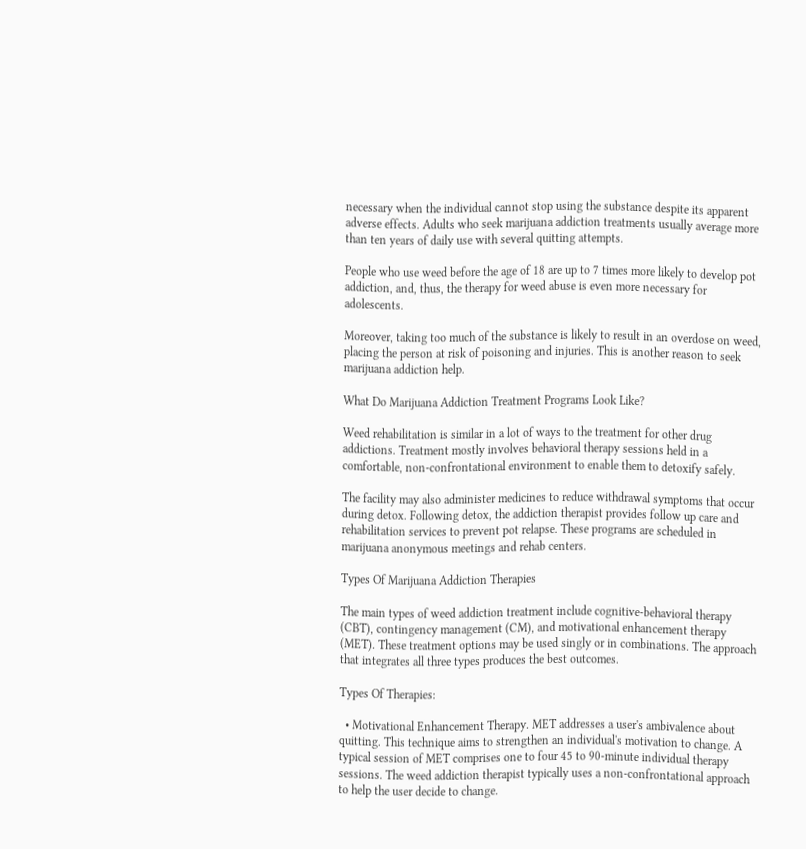necessary when the individual cannot stop using the substance despite its apparent adverse effects. Adults who seek marijuana addiction treatments usually average more than ten years of daily use with several quitting attempts.

People who use weed before the age of 18 are up to 7 times more likely to develop pot addiction, and, thus, the therapy for weed abuse is even more necessary for adolescents.

Moreover, taking too much of the substance is likely to result in an overdose on weed, placing the person at risk of poisoning and injuries. This is another reason to seek marijuana addiction help.

What Do Marijuana Addiction Treatment Programs Look Like?

Weed rehabilitation is similar in a lot of ways to the treatment for other drug addictions. Treatment mostly involves behavioral therapy sessions held in a comfortable, non-confrontational environment to enable them to detoxify safely.

The facility may also administer medicines to reduce withdrawal symptoms that occur during detox. Following detox, the addiction therapist provides follow up care and rehabilitation services to prevent pot relapse. These programs are scheduled in marijuana anonymous meetings and rehab centers.

Types Of Marijuana Addiction Therapies

The main types of weed addiction treatment include cognitive-behavioral therapy (CBT), contingency management (CM), and motivational enhancement therapy (MET). These treatment options may be used singly or in combinations. The approach that integrates all three types produces the best outcomes.

Types Of Therapies:

  • Motivational Enhancement Therapy. MET addresses a user's ambivalence about quitting. This technique aims to strengthen an individual's motivation to change. A typical session of MET comprises one to four 45 to 90-minute individual therapy sessions. The weed addiction therapist typically uses a non-confrontational approach to help the user decide to change.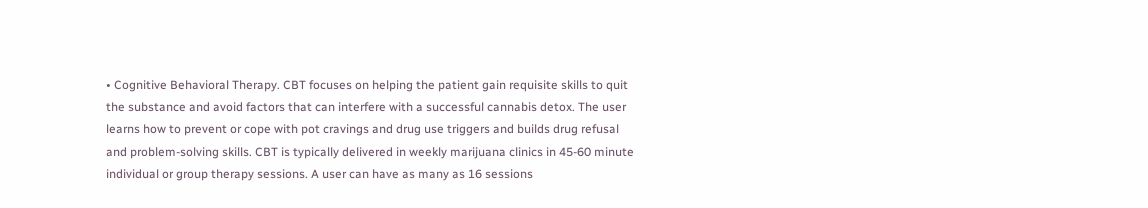• Cognitive Behavioral Therapy. CBT focuses on helping the patient gain requisite skills to quit the substance and avoid factors that can interfere with a successful cannabis detox. The user learns how to prevent or cope with pot cravings and drug use triggers and builds drug refusal and problem-solving skills. CBT is typically delivered in weekly marijuana clinics in 45-60 minute individual or group therapy sessions. A user can have as many as 16 sessions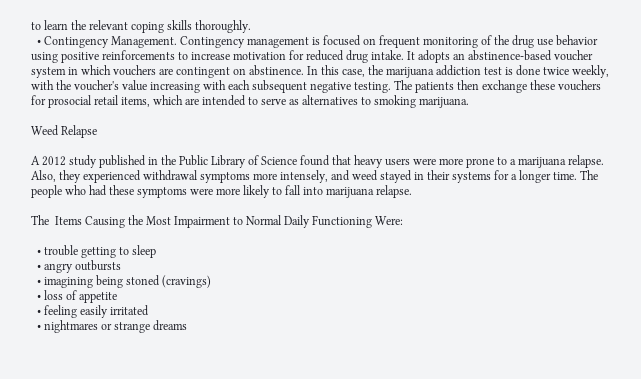to learn the relevant coping skills thoroughly.
  • Contingency Management. Contingency management is focused on frequent monitoring of the drug use behavior using positive reinforcements to increase motivation for reduced drug intake. It adopts an abstinence-based voucher system in which vouchers are contingent on abstinence. In this case, the marijuana addiction test is done twice weekly, with the voucher's value increasing with each subsequent negative testing. The patients then exchange these vouchers for prosocial retail items, which are intended to serve as alternatives to smoking marijuana.

Weed Relapse

A 2012 study published in the Public Library of Science found that heavy users were more prone to a marijuana relapse. Also, they experienced withdrawal symptoms more intensely, and weed stayed in their systems for a longer time. The people who had these symptoms were more likely to fall into marijuana relapse.

The  Items Causing the Most Impairment to Normal Daily Functioning Were:

  • trouble getting to sleep
  • angry outbursts
  • imagining being stoned (cravings)
  • loss of appetite
  • feeling easily irritated
  • nightmares or strange dreams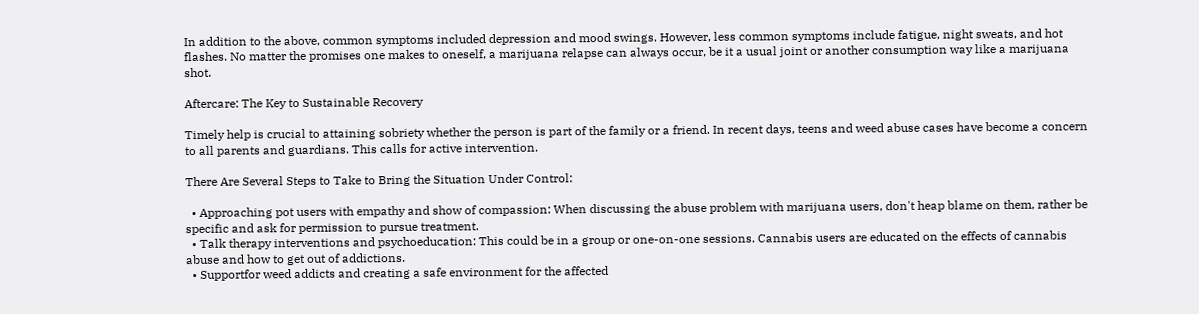In addition to the above, common symptoms included depression and mood swings. However, less common symptoms include fatigue, night sweats, and hot flashes. No matter the promises one makes to oneself, a marijuana relapse can always occur, be it a usual joint or another consumption way like a marijuana shot.

Aftercare: The Key to Sustainable Recovery

Timely help is crucial to attaining sobriety whether the person is part of the family or a friend. In recent days, teens and weed abuse cases have become a concern to all parents and guardians. This calls for active intervention.

There Are Several Steps to Take to Bring the Situation Under Control:

  • Approaching pot users with empathy and show of compassion: When discussing the abuse problem with marijuana users, don't heap blame on them, rather be specific and ask for permission to pursue treatment.
  • Talk therapy interventions and psychoeducation: This could be in a group or one-on-one sessions. Cannabis users are educated on the effects of cannabis abuse and how to get out of addictions.
  • Supportfor weed addicts and creating a safe environment for the affected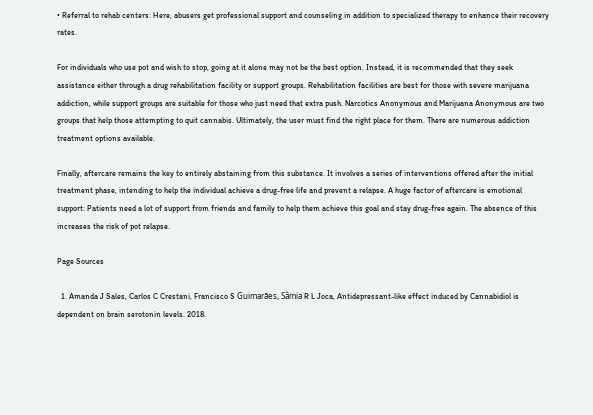• Referral to rehab centers: Here, abusers get professional support and counseling in addition to specialized therapy to enhance their recovery rates.

For individuals who use pot and wish to stop, going at it alone may not be the best option. Instead, it is recommended that they seek assistance either through a drug rehabilitation facility or support groups. Rehabilitation facilities are best for those with severe marijuana addiction, while support groups are suitable for those who just need that extra push. Narcotics Anonymous and Marijuana Anonymous are two groups that help those attempting to quit cannabis. Ultimately, the user must find the right place for them. There are numerous addiction treatment options available.

Finally, aftercare remains the key to entirely abstaining from this substance. It involves a series of interventions offered after the initial treatment phase, intending to help the individual achieve a drug-free life and prevent a relapse. A huge factor of aftercare is emotional support: Patients need a lot of support from friends and family to help them achieve this goal and stay drug-free again. The absence of this increases the risk of pot relapse.

Page Sources

  1. Amanda J Sales, Carlos C Crestani, Francisco S Guimarães, Sâmia R L Joca, Antidepressant-like effect induced by Cannabidiol is dependent on brain serotonin levels. 2018.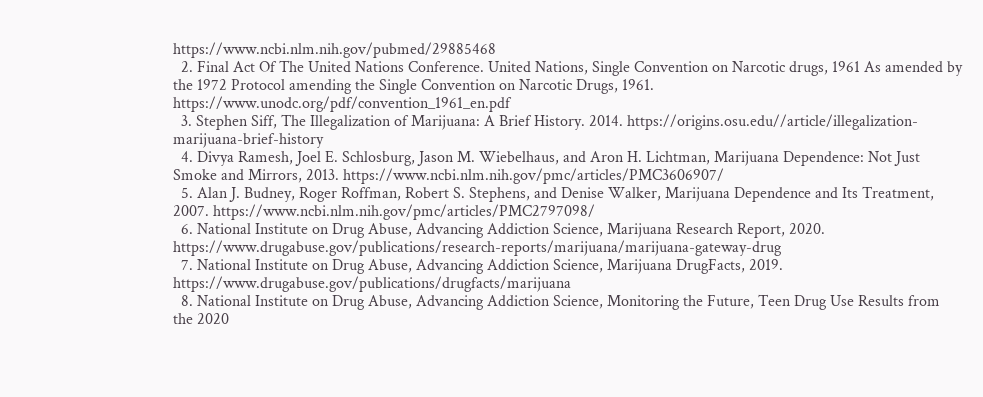https://www.ncbi.nlm.nih.gov/pubmed/29885468
  2. Final Act Of The United Nations Conference. United Nations, Single Convention on Narcotic drugs, 1961 As amended by the 1972 Protocol amending the Single Convention on Narcotic Drugs, 1961. https://www.unodc.org/pdf/convention_1961_en.pdf
  3. Stephen Siff, The Illegalization of Marijuana: A Brief History. 2014. https://origins.osu.edu//article/illegalization-marijuana-brief-history
  4. Divya Ramesh, Joel E. Schlosburg, Jason M. Wiebelhaus, and Aron H. Lichtman, Marijuana Dependence: Not Just Smoke and Mirrors, 2013. https://www.ncbi.nlm.nih.gov/pmc/articles/PMC3606907/
  5. Alan J. Budney, Roger Roffman, Robert S. Stephens, and Denise Walker, Marijuana Dependence and Its Treatment, 2007. https://www.ncbi.nlm.nih.gov/pmc/articles/PMC2797098/
  6. National Institute on Drug Abuse, Advancing Addiction Science, Marijuana Research Report, 2020. https://www.drugabuse.gov/publications/research-reports/marijuana/marijuana-gateway-drug
  7. National Institute on Drug Abuse, Advancing Addiction Science, Marijuana DrugFacts, 2019. https://www.drugabuse.gov/publications/drugfacts/marijuana
  8. National Institute on Drug Abuse, Advancing Addiction Science, Monitoring the Future, Teen Drug Use Results from the 2020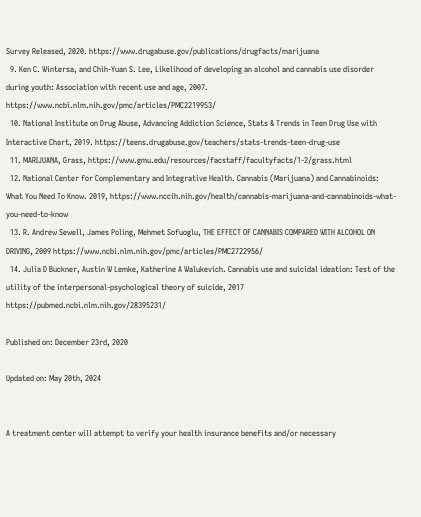Survey Released, 2020. https://www.drugabuse.gov/publications/drugfacts/marijuana
  9. Ken C. Wintersa, and Chih-Yuan S. Lee, Likelihood of developing an alcohol and cannabis use disorder during youth: Association with recent use and age, 2007. https://www.ncbi.nlm.nih.gov/pmc/articles/PMC2219953/
  10. National Institute on Drug Abuse, Advancing Addiction Science, Stats & Trends in Teen Drug Use with Interactive Chart, 2019. https://teens.drugabuse.gov/teachers/stats-trends-teen-drug-use
  11. MARIJUANA, Grass, https://www.gmu.edu/resources/facstaff/facultyfacts/1-2/grass.html
  12. National Center for Complementary and Integrative Health. Cannabis (Marijuana) and Cannabinoids: What You Need To Know. 2019, https://www.nccih.nih.gov/health/cannabis-marijuana-and-cannabinoids-what-you-need-to-know
  13. R. Andrew Sewell, James Poling, Mehmet Sofuoglu, THE EFFECT OF CANNABIS COMPARED WITH ALCOHOL ON DRIVING, 2009 https://www.ncbi.nlm.nih.gov/pmc/articles/PMC2722956/
  14. Julia D Buckner, Austin W Lemke, Katherine A Walukevich. Cannabis use and suicidal ideation: Test of the utility of the interpersonal-psychological theory of suicide, 2017 https://pubmed.ncbi.nlm.nih.gov/28395231/

Published on: December 23rd, 2020

Updated on: May 20th, 2024


A treatment center will attempt to verify your health insurance benefits and/or necessary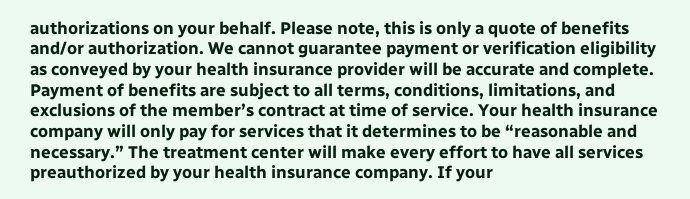authorizations on your behalf. Please note, this is only a quote of benefits and/or authorization. We cannot guarantee payment or verification eligibility as conveyed by your health insurance provider will be accurate and complete. Payment of benefits are subject to all terms, conditions, limitations, and exclusions of the member’s contract at time of service. Your health insurance company will only pay for services that it determines to be “reasonable and necessary.” The treatment center will make every effort to have all services preauthorized by your health insurance company. If your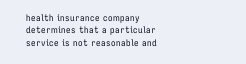health insurance company determines that a particular service is not reasonable and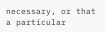necessary, or that a particular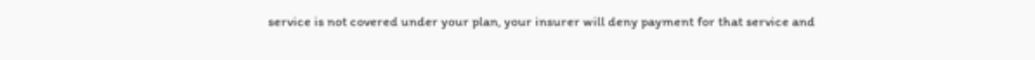service is not covered under your plan, your insurer will deny payment for that service and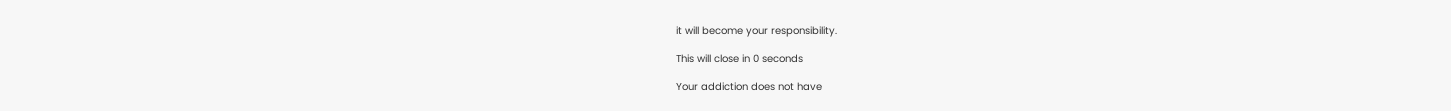it will become your responsibility.

This will close in 0 seconds

Your addiction does not have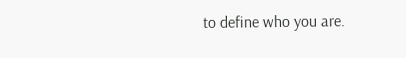to define who you are.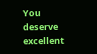You deserve excellent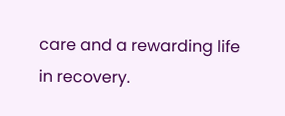care and a rewarding life in recovery.